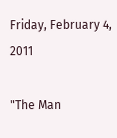Friday, February 4, 2011

"The Man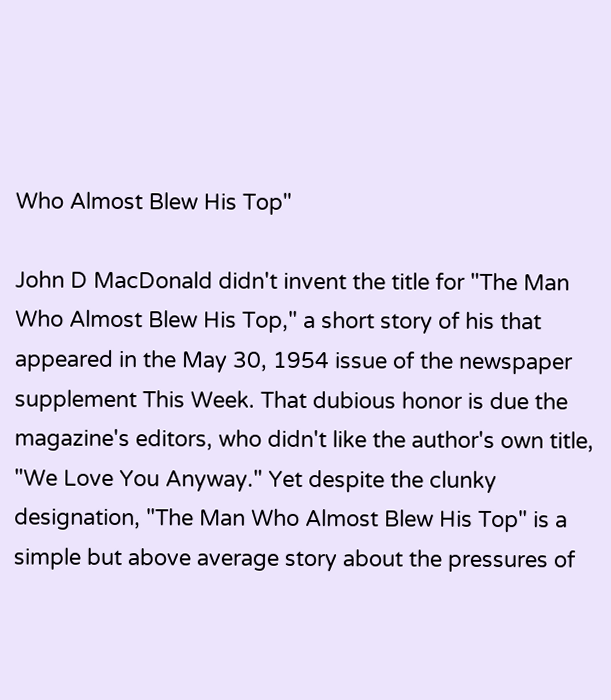Who Almost Blew His Top"

John D MacDonald didn't invent the title for "The Man Who Almost Blew His Top," a short story of his that appeared in the May 30, 1954 issue of the newspaper supplement This Week. That dubious honor is due the magazine's editors, who didn't like the author's own title, "We Love You Anyway." Yet despite the clunky designation, "The Man Who Almost Blew His Top" is a simple but above average story about the pressures of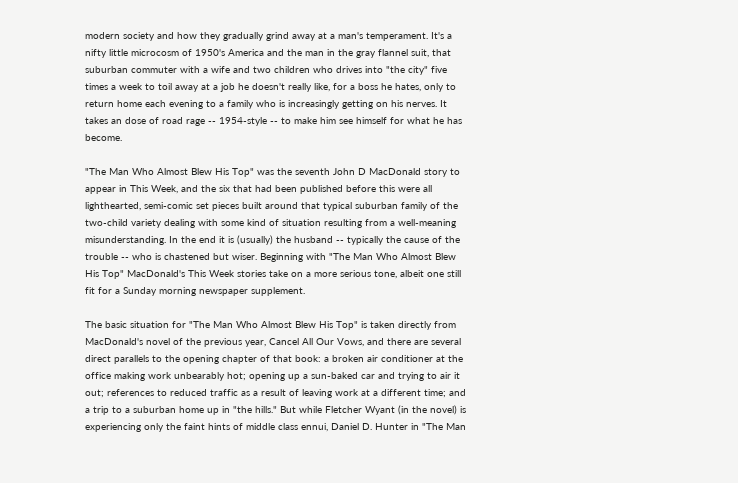modern society and how they gradually grind away at a man's temperament. It's a nifty little microcosm of 1950's America and the man in the gray flannel suit, that suburban commuter with a wife and two children who drives into "the city" five times a week to toil away at a job he doesn't really like, for a boss he hates, only to return home each evening to a family who is increasingly getting on his nerves. It takes an dose of road rage -- 1954-style -- to make him see himself for what he has become.

"The Man Who Almost Blew His Top" was the seventh John D MacDonald story to appear in This Week, and the six that had been published before this were all lighthearted, semi-comic set pieces built around that typical suburban family of the two-child variety dealing with some kind of situation resulting from a well-meaning misunderstanding. In the end it is (usually) the husband -- typically the cause of the trouble -- who is chastened but wiser. Beginning with "The Man Who Almost Blew His Top" MacDonald's This Week stories take on a more serious tone, albeit one still fit for a Sunday morning newspaper supplement.

The basic situation for "The Man Who Almost Blew His Top" is taken directly from MacDonald's novel of the previous year, Cancel All Our Vows, and there are several direct parallels to the opening chapter of that book: a broken air conditioner at the office making work unbearably hot; opening up a sun-baked car and trying to air it out; references to reduced traffic as a result of leaving work at a different time; and a trip to a suburban home up in "the hills." But while Fletcher Wyant (in the novel) is experiencing only the faint hints of middle class ennui, Daniel D. Hunter in "The Man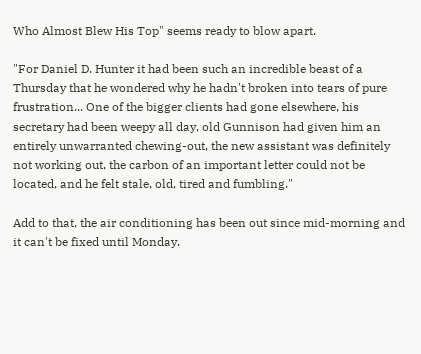Who Almost Blew His Top" seems ready to blow apart.

"For Daniel D. Hunter it had been such an incredible beast of a Thursday that he wondered why he hadn't broken into tears of pure frustration... One of the bigger clients had gone elsewhere, his secretary had been weepy all day, old Gunnison had given him an entirely unwarranted chewing-out, the new assistant was definitely not working out, the carbon of an important letter could not be located, and he felt stale, old, tired and fumbling."

Add to that, the air conditioning has been out since mid-morning and it can't be fixed until Monday.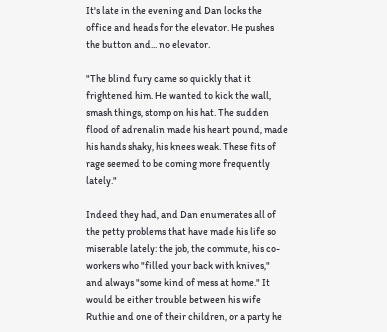It's late in the evening and Dan locks the office and heads for the elevator. He pushes the button and... no elevator.

"The blind fury came so quickly that it frightened him. He wanted to kick the wall, smash things, stomp on his hat. The sudden flood of adrenalin made his heart pound, made his hands shaky, his knees weak. These fits of rage seemed to be coming more frequently lately."

Indeed they had, and Dan enumerates all of the petty problems that have made his life so miserable lately: the job, the commute, his co-workers who "filled your back with knives," and always "some kind of mess at home." It would be either trouble between his wife Ruthie and one of their children, or a party he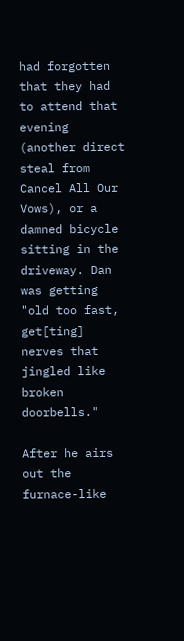had forgotten that they had to attend that evening (another direct steal from Cancel All Our Vows), or a damned bicycle sitting in the driveway. Dan was getting "old too fast, get[ting] nerves that jingled like broken doorbells."

After he airs out the furnace-like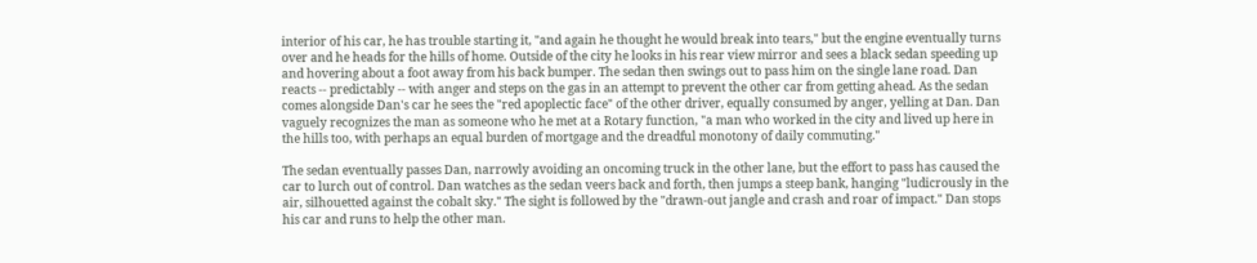interior of his car, he has trouble starting it, "and again he thought he would break into tears," but the engine eventually turns over and he heads for the hills of home. Outside of the city he looks in his rear view mirror and sees a black sedan speeding up and hovering about a foot away from his back bumper. The sedan then swings out to pass him on the single lane road. Dan reacts -- predictably -- with anger and steps on the gas in an attempt to prevent the other car from getting ahead. As the sedan comes alongside Dan's car he sees the "red apoplectic face" of the other driver, equally consumed by anger, yelling at Dan. Dan vaguely recognizes the man as someone who he met at a Rotary function, "a man who worked in the city and lived up here in the hills too, with perhaps an equal burden of mortgage and the dreadful monotony of daily commuting."

The sedan eventually passes Dan, narrowly avoiding an oncoming truck in the other lane, but the effort to pass has caused the car to lurch out of control. Dan watches as the sedan veers back and forth, then jumps a steep bank, hanging "ludicrously in the air, silhouetted against the cobalt sky." The sight is followed by the "drawn-out jangle and crash and roar of impact." Dan stops his car and runs to help the other man.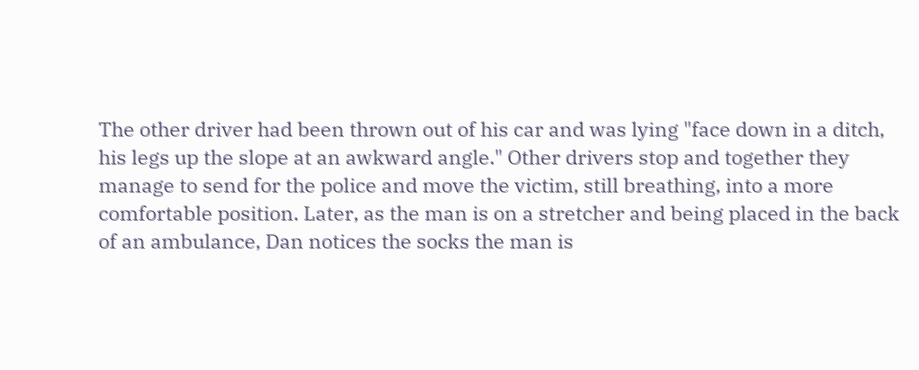The other driver had been thrown out of his car and was lying "face down in a ditch, his legs up the slope at an awkward angle." Other drivers stop and together they manage to send for the police and move the victim, still breathing, into a more comfortable position. Later, as the man is on a stretcher and being placed in the back of an ambulance, Dan notices the socks the man is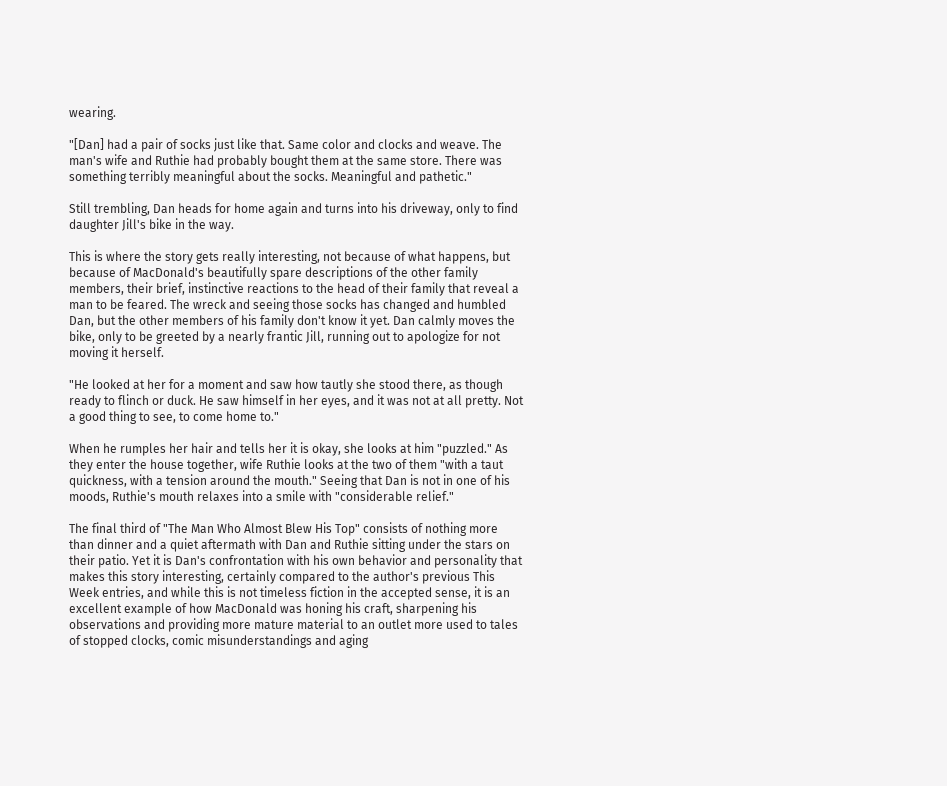wearing.

"[Dan] had a pair of socks just like that. Same color and clocks and weave. The man's wife and Ruthie had probably bought them at the same store. There was something terribly meaningful about the socks. Meaningful and pathetic."

Still trembling, Dan heads for home again and turns into his driveway, only to find daughter Jill's bike in the way.

This is where the story gets really interesting, not because of what happens, but because of MacDonald's beautifully spare descriptions of the other family members, their brief, instinctive reactions to the head of their family that reveal a man to be feared. The wreck and seeing those socks has changed and humbled Dan, but the other members of his family don't know it yet. Dan calmly moves the bike, only to be greeted by a nearly frantic Jill, running out to apologize for not moving it herself.

"He looked at her for a moment and saw how tautly she stood there, as though ready to flinch or duck. He saw himself in her eyes, and it was not at all pretty. Not a good thing to see, to come home to."

When he rumples her hair and tells her it is okay, she looks at him "puzzled." As they enter the house together, wife Ruthie looks at the two of them "with a taut quickness, with a tension around the mouth." Seeing that Dan is not in one of his moods, Ruthie's mouth relaxes into a smile with "considerable relief."

The final third of "The Man Who Almost Blew His Top" consists of nothing more than dinner and a quiet aftermath with Dan and Ruthie sitting under the stars on their patio. Yet it is Dan's confrontation with his own behavior and personality that makes this story interesting, certainly compared to the author's previous This Week entries, and while this is not timeless fiction in the accepted sense, it is an excellent example of how MacDonald was honing his craft, sharpening his observations and providing more mature material to an outlet more used to tales of stopped clocks, comic misunderstandings and aging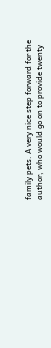family pets. A very nice step forward for the author, who would go on to provide twenty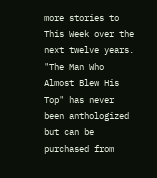more stories to This Week over the next twelve years.
"The Man Who Almost Blew His Top" has never been anthologized but can be purchased from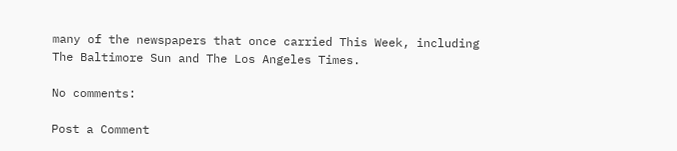many of the newspapers that once carried This Week, including The Baltimore Sun and The Los Angeles Times.

No comments:

Post a Comment